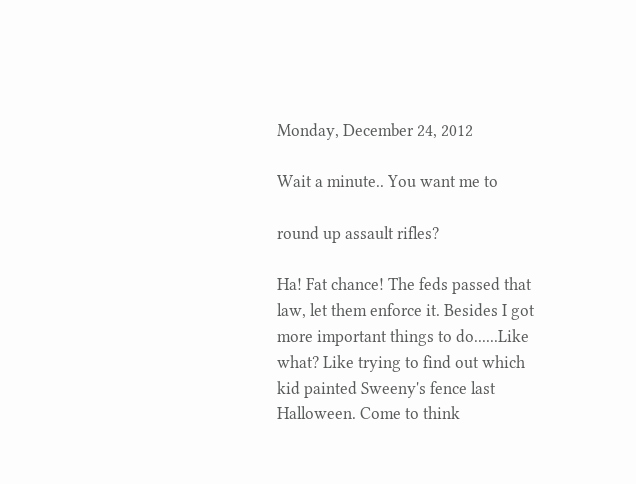Monday, December 24, 2012

Wait a minute.. You want me to

round up assault rifles?

Ha! Fat chance! The feds passed that law, let them enforce it. Besides I got more important things to do......Like what? Like trying to find out which kid painted Sweeny's fence last Halloween. Come to think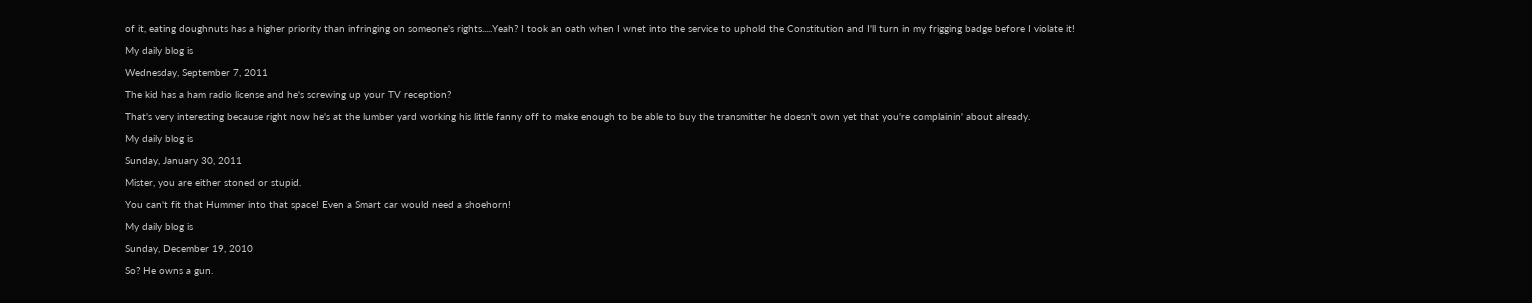of it, eating doughnuts has a higher priority than infringing on someone's rights.....Yeah? I took an oath when I wnet into the service to uphold the Constitution and I'll turn in my frigging badge before I violate it!

My daily blog is

Wednesday, September 7, 2011

The kid has a ham radio license and he's screwing up your TV reception?

That's very interesting because right now he's at the lumber yard working his little fanny off to make enough to be able to buy the transmitter he doesn't own yet that you're complainin' about already.

My daily blog is

Sunday, January 30, 2011

Mister, you are either stoned or stupid.

You can't fit that Hummer into that space! Even a Smart car would need a shoehorn!

My daily blog is

Sunday, December 19, 2010

So? He owns a gun.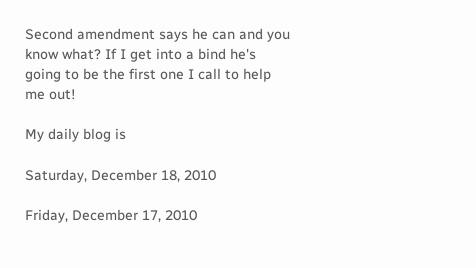Second amendment says he can and you know what? If I get into a bind he's going to be the first one I call to help me out!

My daily blog is

Saturday, December 18, 2010

Friday, December 17, 2010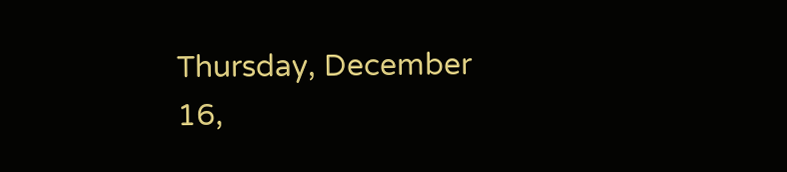Thursday, December 16,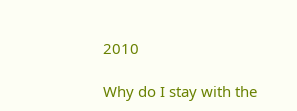2010

Why do I stay with the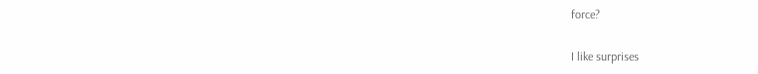force?

I like surprises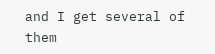and I get several of them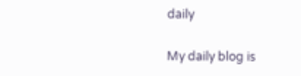daily

My daily blog is